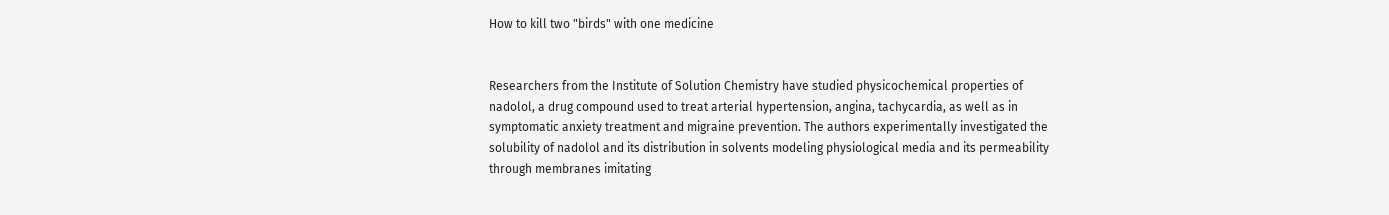How to kill two "birds" with one medicine


Researchers from the Institute of Solution Chemistry have studied physicochemical properties of nadolol, a drug compound used to treat arterial hypertension, angina, tachycardia, as well as in symptomatic anxiety treatment and migraine prevention. The authors experimentally investigated the solubility of nadolol and its distribution in solvents modeling physiological media and its permeability through membranes imitating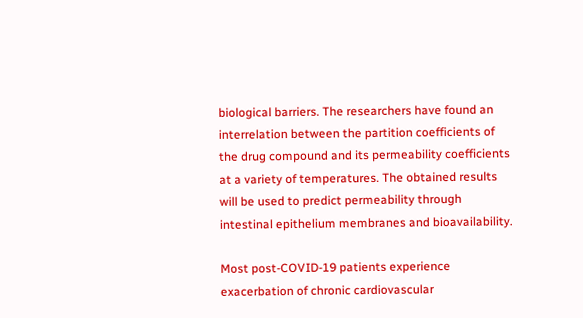biological barriers. The researchers have found an interrelation between the partition coefficients of the drug compound and its permeability coefficients at a variety of temperatures. The obtained results will be used to predict permeability through intestinal epithelium membranes and bioavailability.

Most post-COVID-19 patients experience exacerbation of chronic cardiovascular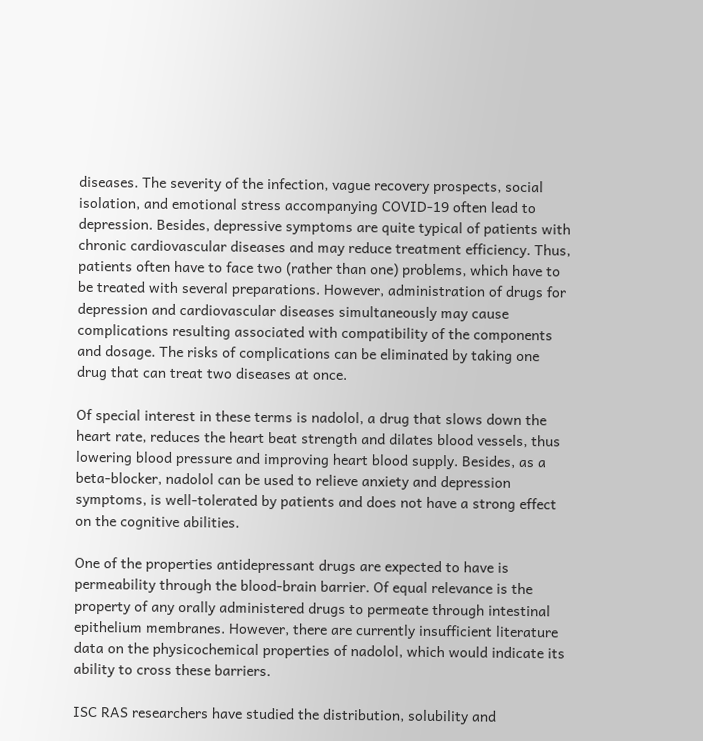diseases. The severity of the infection, vague recovery prospects, social isolation, and emotional stress accompanying COVID-19 often lead to depression. Besides, depressive symptoms are quite typical of patients with chronic cardiovascular diseases and may reduce treatment efficiency. Thus, patients often have to face two (rather than one) problems, which have to be treated with several preparations. However, administration of drugs for depression and cardiovascular diseases simultaneously may cause complications resulting associated with compatibility of the components and dosage. The risks of complications can be eliminated by taking one drug that can treat two diseases at once.

Of special interest in these terms is nadolol, a drug that slows down the heart rate, reduces the heart beat strength and dilates blood vessels, thus lowering blood pressure and improving heart blood supply. Besides, as a beta-blocker, nadolol can be used to relieve anxiety and depression symptoms, is well-tolerated by patients and does not have a strong effect on the cognitive abilities.

One of the properties antidepressant drugs are expected to have is permeability through the blood-brain barrier. Of equal relevance is the property of any orally administered drugs to permeate through intestinal epithelium membranes. However, there are currently insufficient literature data on the physicochemical properties of nadolol, which would indicate its ability to cross these barriers.

ISC RAS researchers have studied the distribution, solubility and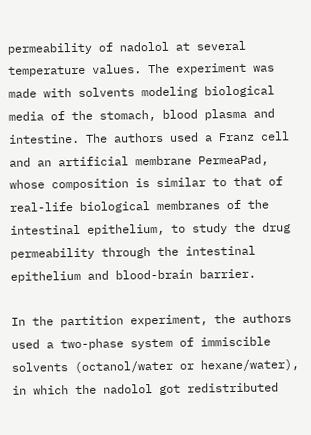permeability of nadolol at several temperature values. The experiment was made with solvents modeling biological media of the stomach, blood plasma and intestine. The authors used a Franz cell and an artificial membrane PermeaPad, whose composition is similar to that of real-life biological membranes of the intestinal epithelium, to study the drug permeability through the intestinal epithelium and blood-brain barrier.

In the partition experiment, the authors used a two-phase system of immiscible solvents (octanol/water or hexane/water), in which the nadolol got redistributed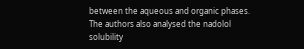between the aqueous and organic phases. The authors also analysed the nadolol solubility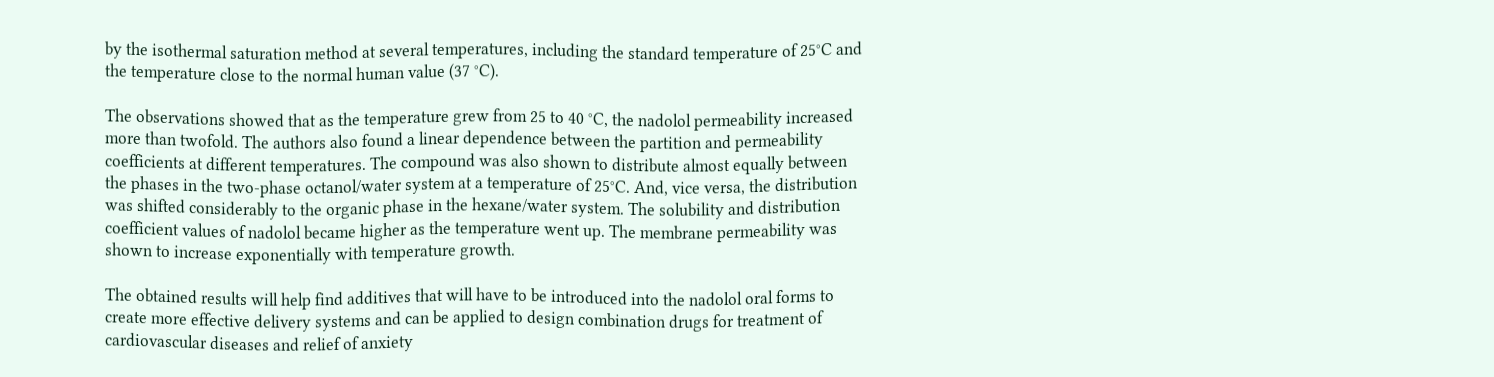by the isothermal saturation method at several temperatures, including the standard temperature of 25°C and the temperature close to the normal human value (37 °C).

The observations showed that as the temperature grew from 25 to 40 °C, the nadolol permeability increased more than twofold. The authors also found a linear dependence between the partition and permeability coefficients at different temperatures. The compound was also shown to distribute almost equally between the phases in the two-phase octanol/water system at a temperature of 25°C. And, vice versa, the distribution was shifted considerably to the organic phase in the hexane/water system. The solubility and distribution coefficient values of nadolol became higher as the temperature went up. The membrane permeability was shown to increase exponentially with temperature growth.

The obtained results will help find additives that will have to be introduced into the nadolol oral forms to create more effective delivery systems and can be applied to design combination drugs for treatment of cardiovascular diseases and relief of anxiety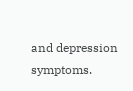and depression symptoms.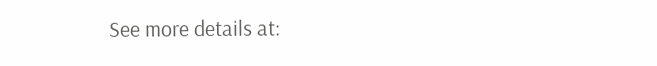See more details at: